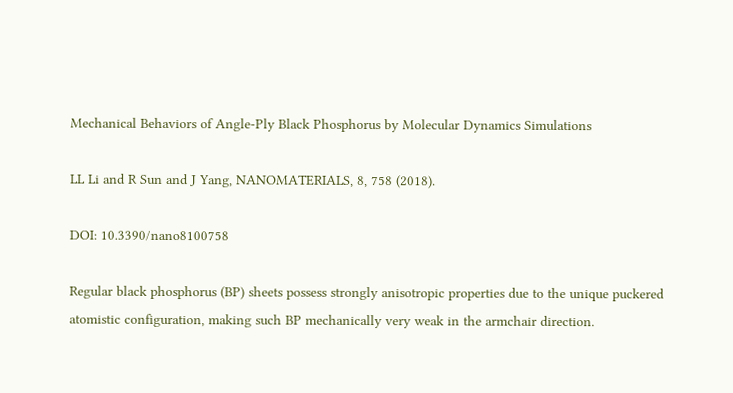Mechanical Behaviors of Angle-Ply Black Phosphorus by Molecular Dynamics Simulations

LL Li and R Sun and J Yang, NANOMATERIALS, 8, 758 (2018).

DOI: 10.3390/nano8100758

Regular black phosphorus (BP) sheets possess strongly anisotropic properties due to the unique puckered atomistic configuration, making such BP mechanically very weak in the armchair direction.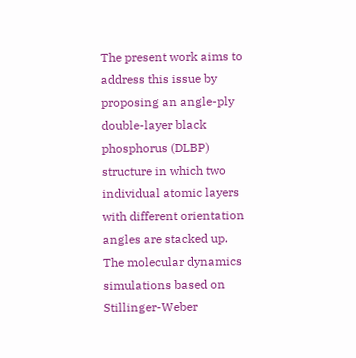The present work aims to address this issue by proposing an angle-ply double-layer black phosphorus (DLBP) structure in which two individual atomic layers with different orientation angles are stacked up. The molecular dynamics simulations based on Stillinger-Weber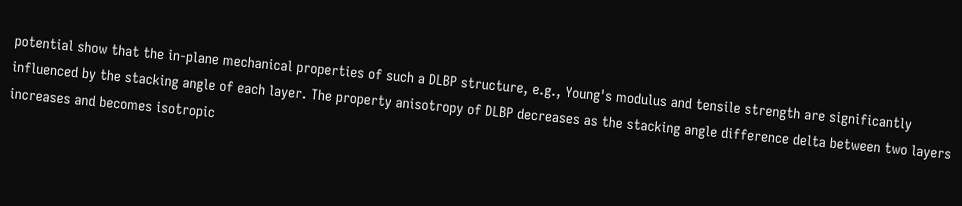potential show that the in-plane mechanical properties of such a DLBP structure, e.g., Young's modulus and tensile strength are significantly influenced by the stacking angle of each layer. The property anisotropy of DLBP decreases as the stacking angle difference delta between two layers increases and becomes isotropic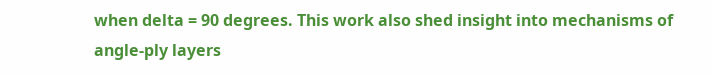when delta = 90 degrees. This work also shed insight into mechanisms of angle-ply layers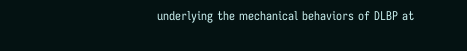underlying the mechanical behaviors of DLBP at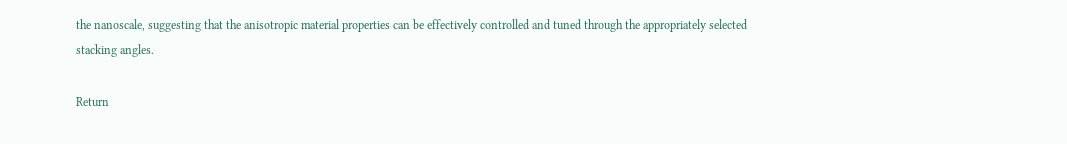the nanoscale, suggesting that the anisotropic material properties can be effectively controlled and tuned through the appropriately selected stacking angles.

Return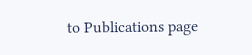to Publications page